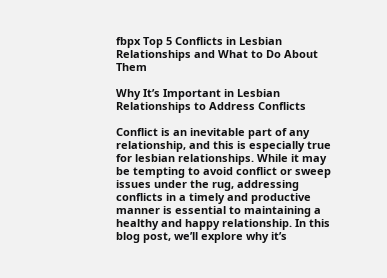fbpx Top 5 Conflicts in Lesbian Relationships and What to Do About Them

Why It’s Important in Lesbian Relationships to Address Conflicts

Conflict is an inevitable part of any relationship, and this is especially true for lesbian relationships. While it may be tempting to avoid conflict or sweep issues under the rug, addressing conflicts in a timely and productive manner is essential to maintaining a healthy and happy relationship. In this blog post, we’ll explore why it’s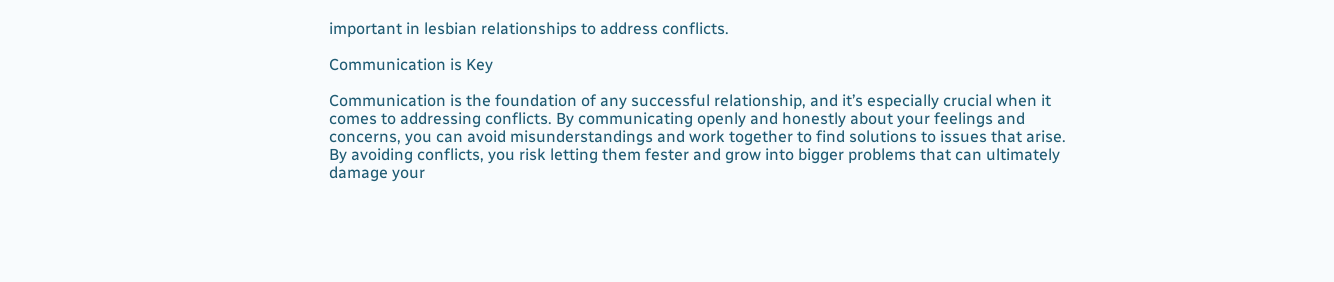important in lesbian relationships to address conflicts.

Communication is Key

Communication is the foundation of any successful relationship, and it’s especially crucial when it comes to addressing conflicts. By communicating openly and honestly about your feelings and concerns, you can avoid misunderstandings and work together to find solutions to issues that arise. By avoiding conflicts, you risk letting them fester and grow into bigger problems that can ultimately damage your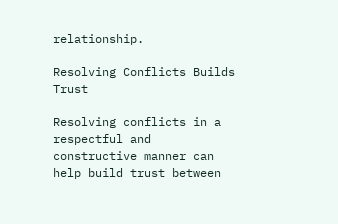relationship.

Resolving Conflicts Builds Trust

Resolving conflicts in a respectful and constructive manner can help build trust between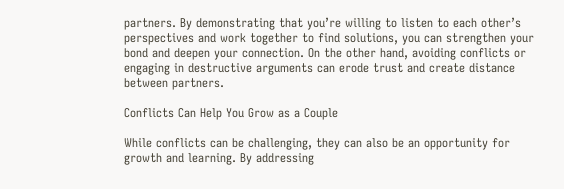partners. By demonstrating that you’re willing to listen to each other’s perspectives and work together to find solutions, you can strengthen your bond and deepen your connection. On the other hand, avoiding conflicts or engaging in destructive arguments can erode trust and create distance between partners.

Conflicts Can Help You Grow as a Couple

While conflicts can be challenging, they can also be an opportunity for growth and learning. By addressing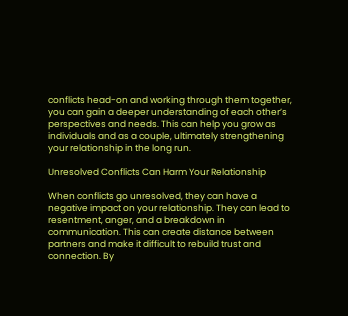conflicts head-on and working through them together, you can gain a deeper understanding of each other’s perspectives and needs. This can help you grow as individuals and as a couple, ultimately strengthening your relationship in the long run.

Unresolved Conflicts Can Harm Your Relationship

When conflicts go unresolved, they can have a negative impact on your relationship. They can lead to resentment, anger, and a breakdown in communication. This can create distance between partners and make it difficult to rebuild trust and connection. By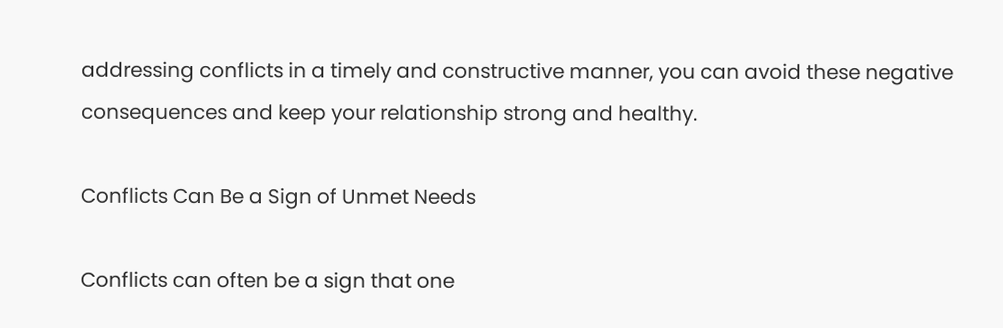addressing conflicts in a timely and constructive manner, you can avoid these negative consequences and keep your relationship strong and healthy.

Conflicts Can Be a Sign of Unmet Needs

Conflicts can often be a sign that one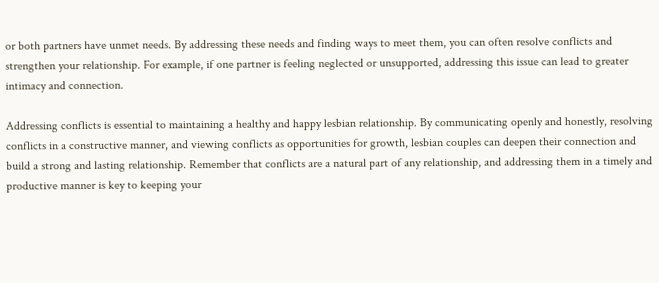or both partners have unmet needs. By addressing these needs and finding ways to meet them, you can often resolve conflicts and strengthen your relationship. For example, if one partner is feeling neglected or unsupported, addressing this issue can lead to greater intimacy and connection.

Addressing conflicts is essential to maintaining a healthy and happy lesbian relationship. By communicating openly and honestly, resolving conflicts in a constructive manner, and viewing conflicts as opportunities for growth, lesbian couples can deepen their connection and build a strong and lasting relationship. Remember that conflicts are a natural part of any relationship, and addressing them in a timely and productive manner is key to keeping your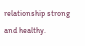relationship strong and healthy.